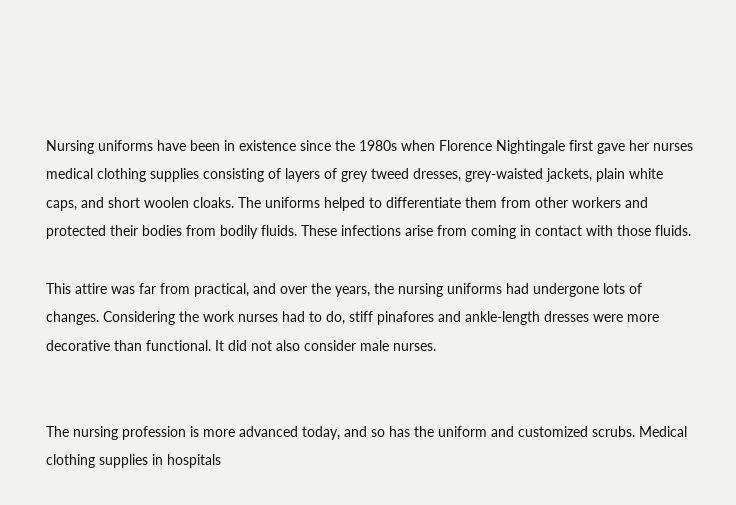Nursing uniforms have been in existence since the 1980s when Florence Nightingale first gave her nurses medical clothing supplies consisting of layers of grey tweed dresses, grey-waisted jackets, plain white caps, and short woolen cloaks. The uniforms helped to differentiate them from other workers and protected their bodies from bodily fluids. These infections arise from coming in contact with those fluids.

This attire was far from practical, and over the years, the nursing uniforms had undergone lots of changes. Considering the work nurses had to do, stiff pinafores and ankle-length dresses were more decorative than functional. It did not also consider male nurses.


The nursing profession is more advanced today, and so has the uniform and customized scrubs. Medical clothing supplies in hospitals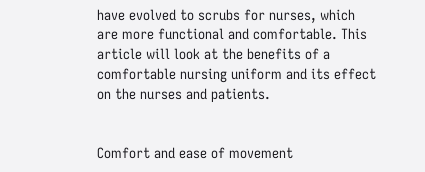have evolved to scrubs for nurses, which are more functional and comfortable. This article will look at the benefits of a comfortable nursing uniform and its effect on the nurses and patients.


Comfort and ease of movement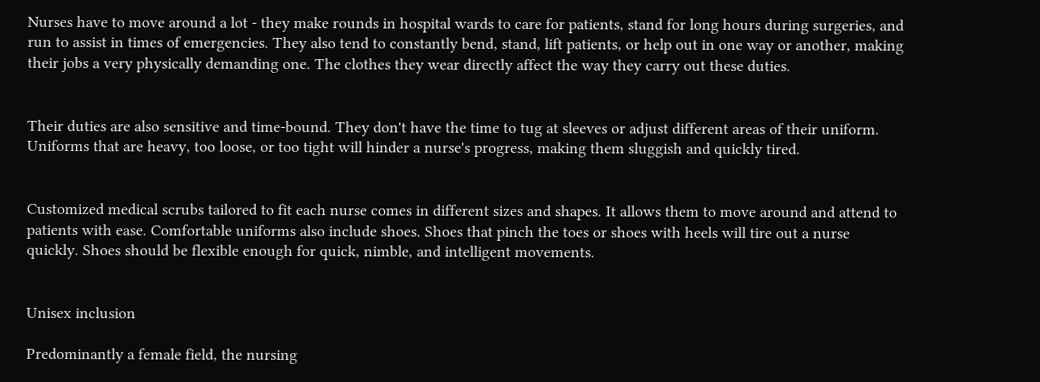Nurses have to move around a lot - they make rounds in hospital wards to care for patients, stand for long hours during surgeries, and run to assist in times of emergencies. They also tend to constantly bend, stand, lift patients, or help out in one way or another, making their jobs a very physically demanding one. The clothes they wear directly affect the way they carry out these duties.


Their duties are also sensitive and time-bound. They don't have the time to tug at sleeves or adjust different areas of their uniform. Uniforms that are heavy, too loose, or too tight will hinder a nurse's progress, making them sluggish and quickly tired.


Customized medical scrubs tailored to fit each nurse comes in different sizes and shapes. It allows them to move around and attend to patients with ease. Comfortable uniforms also include shoes. Shoes that pinch the toes or shoes with heels will tire out a nurse quickly. Shoes should be flexible enough for quick, nimble, and intelligent movements.


Unisex inclusion

Predominantly a female field, the nursing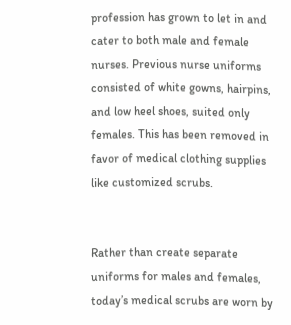profession has grown to let in and cater to both male and female nurses. Previous nurse uniforms consisted of white gowns, hairpins, and low heel shoes, suited only females. This has been removed in favor of medical clothing supplies like customized scrubs.


Rather than create separate uniforms for males and females, today’s medical scrubs are worn by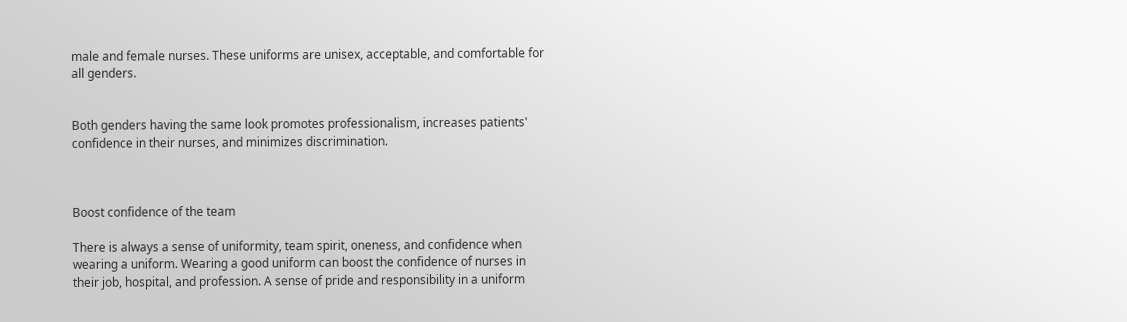male and female nurses. These uniforms are unisex, acceptable, and comfortable for all genders.


Both genders having the same look promotes professionalism, increases patients' confidence in their nurses, and minimizes discrimination.



Boost confidence of the team

There is always a sense of uniformity, team spirit, oneness, and confidence when wearing a uniform. Wearing a good uniform can boost the confidence of nurses in their job, hospital, and profession. A sense of pride and responsibility in a uniform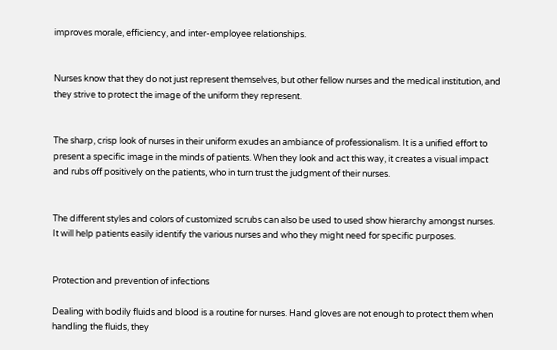improves morale, efficiency, and inter-employee relationships.


Nurses know that they do not just represent themselves, but other fellow nurses and the medical institution, and they strive to protect the image of the uniform they represent.


The sharp, crisp look of nurses in their uniform exudes an ambiance of professionalism. It is a unified effort to present a specific image in the minds of patients. When they look and act this way, it creates a visual impact and rubs off positively on the patients, who in turn trust the judgment of their nurses.


The different styles and colors of customized scrubs can also be used to used show hierarchy amongst nurses. It will help patients easily identify the various nurses and who they might need for specific purposes.


Protection and prevention of infections

Dealing with bodily fluids and blood is a routine for nurses. Hand gloves are not enough to protect them when handling the fluids, they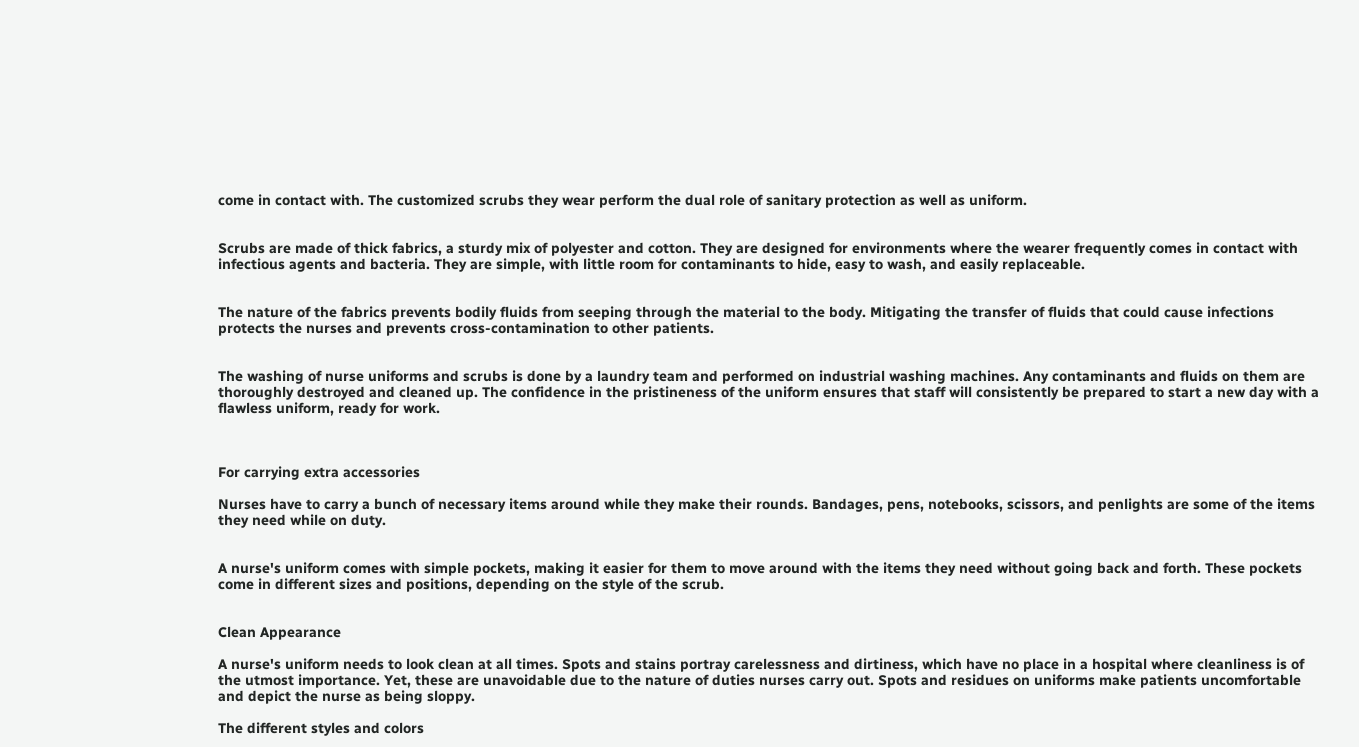come in contact with. The customized scrubs they wear perform the dual role of sanitary protection as well as uniform.


Scrubs are made of thick fabrics, a sturdy mix of polyester and cotton. They are designed for environments where the wearer frequently comes in contact with infectious agents and bacteria. They are simple, with little room for contaminants to hide, easy to wash, and easily replaceable.


The nature of the fabrics prevents bodily fluids from seeping through the material to the body. Mitigating the transfer of fluids that could cause infections protects the nurses and prevents cross-contamination to other patients.


The washing of nurse uniforms and scrubs is done by a laundry team and performed on industrial washing machines. Any contaminants and fluids on them are thoroughly destroyed and cleaned up. The confidence in the pristineness of the uniform ensures that staff will consistently be prepared to start a new day with a flawless uniform, ready for work.



For carrying extra accessories

Nurses have to carry a bunch of necessary items around while they make their rounds. Bandages, pens, notebooks, scissors, and penlights are some of the items they need while on duty.


A nurse's uniform comes with simple pockets, making it easier for them to move around with the items they need without going back and forth. These pockets come in different sizes and positions, depending on the style of the scrub.


Clean Appearance

A nurse's uniform needs to look clean at all times. Spots and stains portray carelessness and dirtiness, which have no place in a hospital where cleanliness is of the utmost importance. Yet, these are unavoidable due to the nature of duties nurses carry out. Spots and residues on uniforms make patients uncomfortable and depict the nurse as being sloppy.

The different styles and colors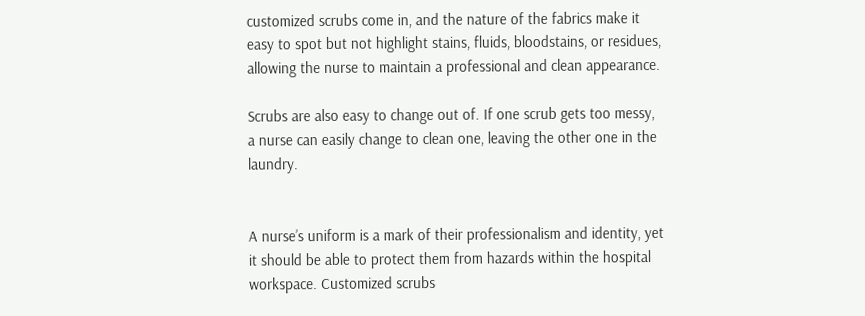customized scrubs come in, and the nature of the fabrics make it easy to spot but not highlight stains, fluids, bloodstains, or residues, allowing the nurse to maintain a professional and clean appearance.

Scrubs are also easy to change out of. If one scrub gets too messy, a nurse can easily change to clean one, leaving the other one in the laundry.


A nurse’s uniform is a mark of their professionalism and identity, yet it should be able to protect them from hazards within the hospital workspace. Customized scrubs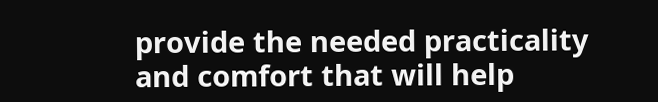provide the needed practicality and comfort that will help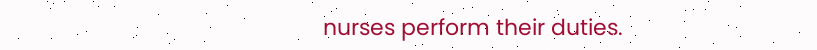nurses perform their duties.